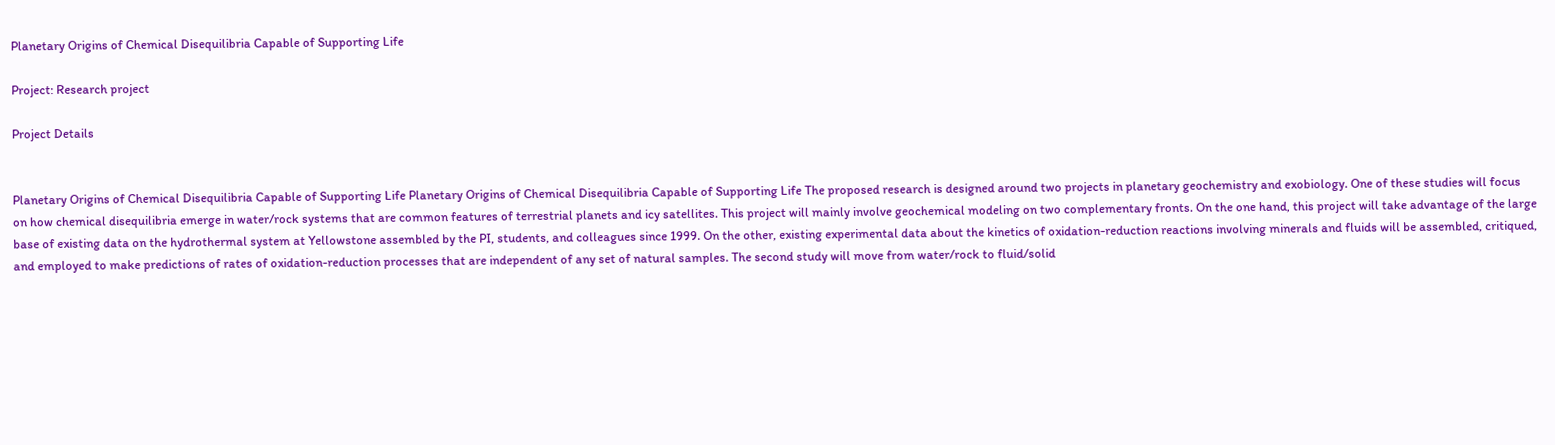Planetary Origins of Chemical Disequilibria Capable of Supporting Life

Project: Research project

Project Details


Planetary Origins of Chemical Disequilibria Capable of Supporting Life Planetary Origins of Chemical Disequilibria Capable of Supporting Life The proposed research is designed around two projects in planetary geochemistry and exobiology. One of these studies will focus on how chemical disequilibria emerge in water/rock systems that are common features of terrestrial planets and icy satellites. This project will mainly involve geochemical modeling on two complementary fronts. On the one hand, this project will take advantage of the large base of existing data on the hydrothermal system at Yellowstone assembled by the PI, students, and colleagues since 1999. On the other, existing experimental data about the kinetics of oxidation-reduction reactions involving minerals and fluids will be assembled, critiqued, and employed to make predictions of rates of oxidation-reduction processes that are independent of any set of natural samples. The second study will move from water/rock to fluid/solid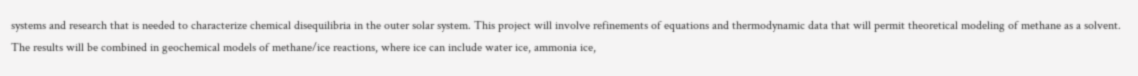systems and research that is needed to characterize chemical disequilibria in the outer solar system. This project will involve refinements of equations and thermodynamic data that will permit theoretical modeling of methane as a solvent. The results will be combined in geochemical models of methane/ice reactions, where ice can include water ice, ammonia ice,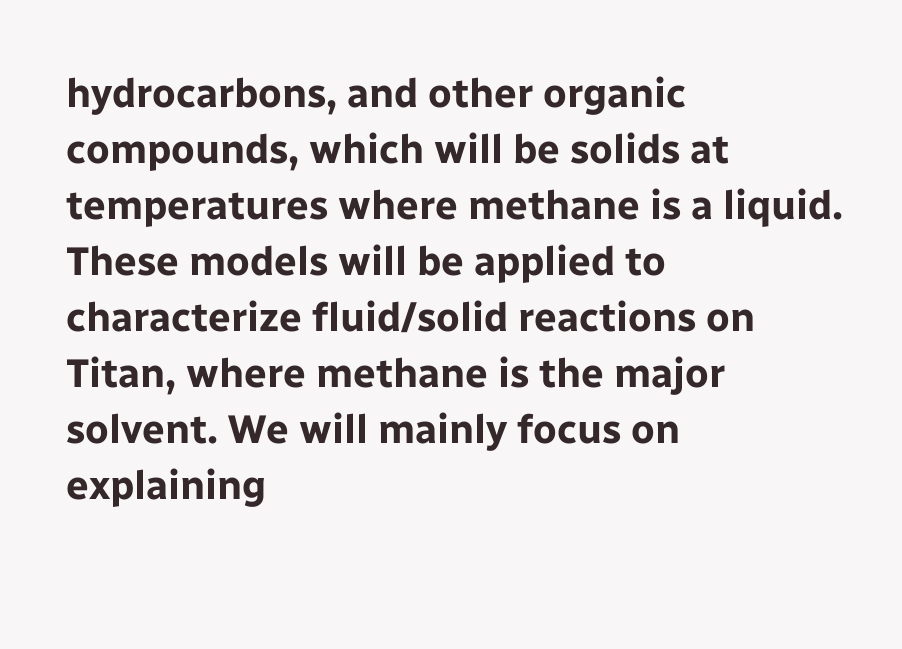hydrocarbons, and other organic compounds, which will be solids at temperatures where methane is a liquid. These models will be applied to characterize fluid/solid reactions on Titan, where methane is the major solvent. We will mainly focus on explaining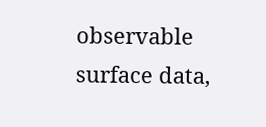observable surface data,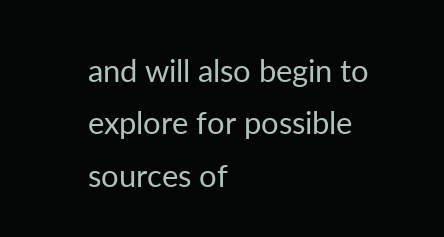and will also begin to explore for possible sources of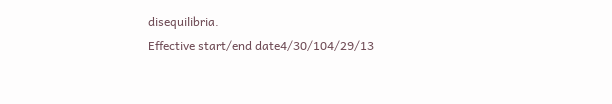disequilibria.
Effective start/end date4/30/104/29/13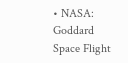• NASA: Goddard Space Flight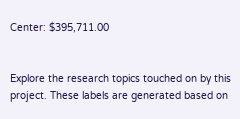Center: $395,711.00


Explore the research topics touched on by this project. These labels are generated based on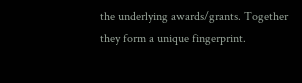the underlying awards/grants. Together they form a unique fingerprint.